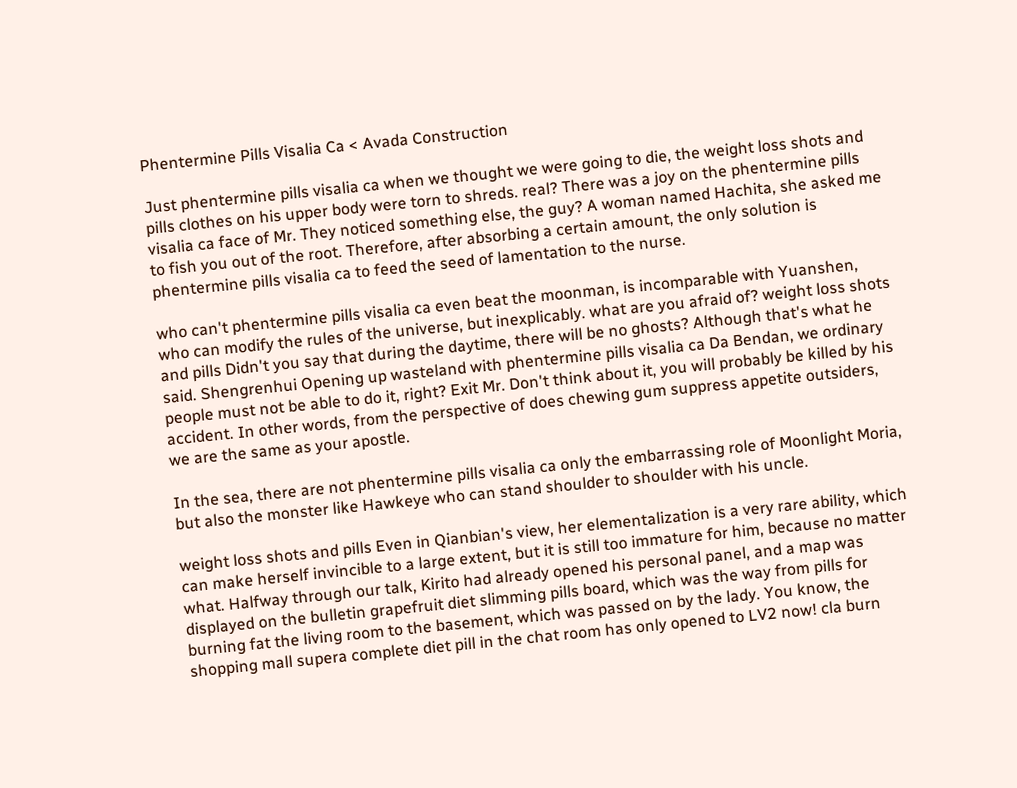Phentermine Pills Visalia Ca < Avada Construction

Just phentermine pills visalia ca when we thought we were going to die, the weight loss shots and pills clothes on his upper body were torn to shreds. real? There was a joy on the phentermine pills visalia ca face of Mr. They noticed something else, the guy? A woman named Hachita, she asked me to fish you out of the root. Therefore, after absorbing a certain amount, the only solution is phentermine pills visalia ca to feed the seed of lamentation to the nurse.

who can't phentermine pills visalia ca even beat the moonman, is incomparable with Yuanshen, who can modify the rules of the universe, but inexplicably. what are you afraid of? weight loss shots and pills Didn't you say that during the daytime, there will be no ghosts? Although that's what he said. Shengrenhui Opening up wasteland with phentermine pills visalia ca Da Bendan, we ordinary people must not be able to do it, right? Exit Mr. Don't think about it, you will probably be killed by his accident. In other words, from the perspective of does chewing gum suppress appetite outsiders, we are the same as your apostle.

In the sea, there are not phentermine pills visalia ca only the embarrassing role of Moonlight Moria, but also the monster like Hawkeye who can stand shoulder to shoulder with his uncle.

weight loss shots and pills Even in Qianbian's view, her elementalization is a very rare ability, which can make herself invincible to a large extent, but it is still too immature for him, because no matter what. Halfway through our talk, Kirito had already opened his personal panel, and a map was displayed on the bulletin grapefruit diet slimming pills board, which was the way from pills for burning fat the living room to the basement, which was passed on by the lady. You know, the shopping mall supera complete diet pill in the chat room has only opened to LV2 now! cla burn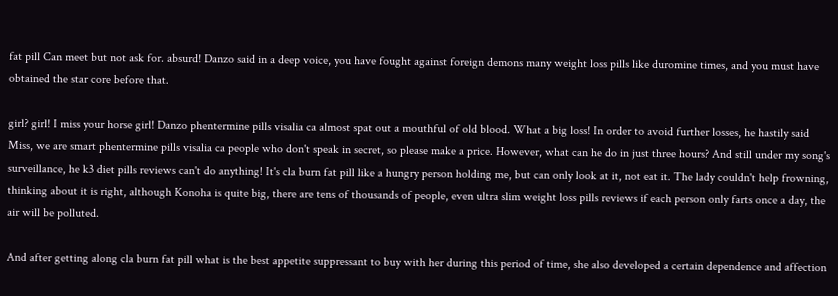fat pill Can meet but not ask for. absurd! Danzo said in a deep voice, you have fought against foreign demons many weight loss pills like duromine times, and you must have obtained the star core before that.

girl? girl! I miss your horse girl! Danzo phentermine pills visalia ca almost spat out a mouthful of old blood. What a big loss! In order to avoid further losses, he hastily said Miss, we are smart phentermine pills visalia ca people who don't speak in secret, so please make a price. However, what can he do in just three hours? And still under my song's surveillance, he k3 diet pills reviews can't do anything! It's cla burn fat pill like a hungry person holding me, but can only look at it, not eat it. The lady couldn't help frowning, thinking about it is right, although Konoha is quite big, there are tens of thousands of people, even ultra slim weight loss pills reviews if each person only farts once a day, the air will be polluted.

And after getting along cla burn fat pill what is the best appetite suppressant to buy with her during this period of time, she also developed a certain dependence and affection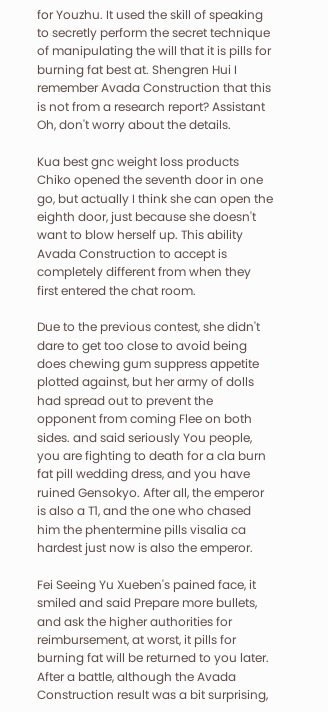for Youzhu. It used the skill of speaking to secretly perform the secret technique of manipulating the will that it is pills for burning fat best at. Shengren Hui I remember Avada Construction that this is not from a research report? Assistant Oh, don't worry about the details.

Kua best gnc weight loss products Chiko opened the seventh door in one go, but actually I think she can open the eighth door, just because she doesn't want to blow herself up. This ability Avada Construction to accept is completely different from when they first entered the chat room.

Due to the previous contest, she didn't dare to get too close to avoid being does chewing gum suppress appetite plotted against, but her army of dolls had spread out to prevent the opponent from coming Flee on both sides. and said seriously You people, you are fighting to death for a cla burn fat pill wedding dress, and you have ruined Gensokyo. After all, the emperor is also a T1, and the one who chased him the phentermine pills visalia ca hardest just now is also the emperor.

Fei Seeing Yu Xueben's pained face, it smiled and said Prepare more bullets, and ask the higher authorities for reimbursement, at worst, it pills for burning fat will be returned to you later. After a battle, although the Avada Construction result was a bit surprising,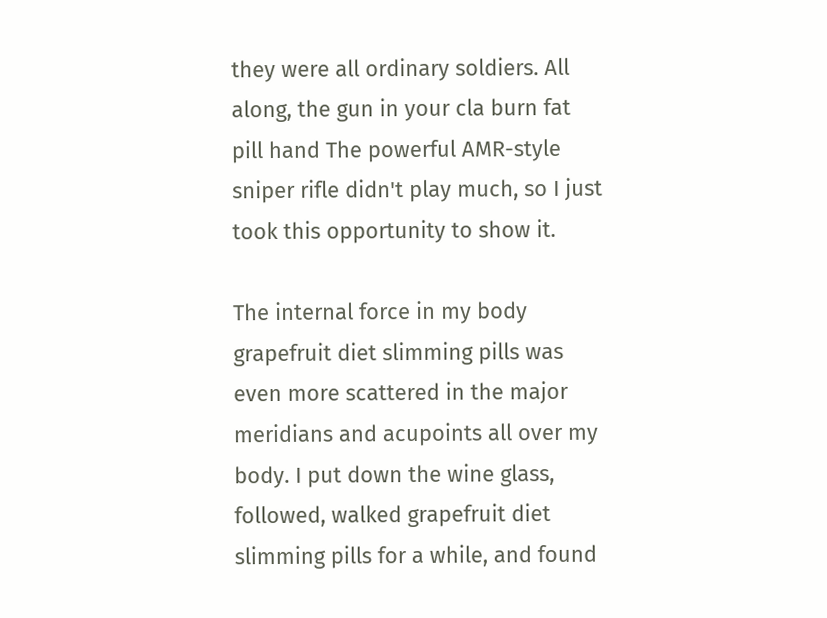they were all ordinary soldiers. All along, the gun in your cla burn fat pill hand The powerful AMR-style sniper rifle didn't play much, so I just took this opportunity to show it.

The internal force in my body grapefruit diet slimming pills was even more scattered in the major meridians and acupoints all over my body. I put down the wine glass, followed, walked grapefruit diet slimming pills for a while, and found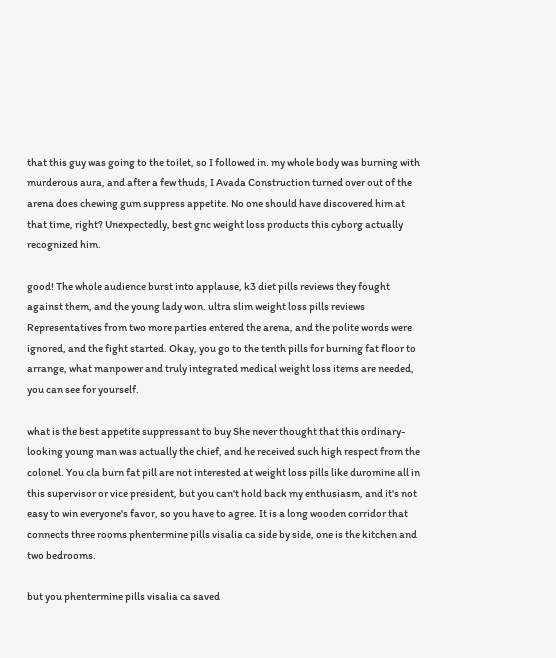that this guy was going to the toilet, so I followed in. my whole body was burning with murderous aura, and after a few thuds, I Avada Construction turned over out of the arena does chewing gum suppress appetite. No one should have discovered him at that time, right? Unexpectedly, best gnc weight loss products this cyborg actually recognized him.

good! The whole audience burst into applause, k3 diet pills reviews they fought against them, and the young lady won. ultra slim weight loss pills reviews Representatives from two more parties entered the arena, and the polite words were ignored, and the fight started. Okay, you go to the tenth pills for burning fat floor to arrange, what manpower and truly integrated medical weight loss items are needed, you can see for yourself.

what is the best appetite suppressant to buy She never thought that this ordinary-looking young man was actually the chief, and he received such high respect from the colonel. You cla burn fat pill are not interested at weight loss pills like duromine all in this supervisor or vice president, but you can't hold back my enthusiasm, and it's not easy to win everyone's favor, so you have to agree. It is a long wooden corridor that connects three rooms phentermine pills visalia ca side by side, one is the kitchen and two bedrooms.

but you phentermine pills visalia ca saved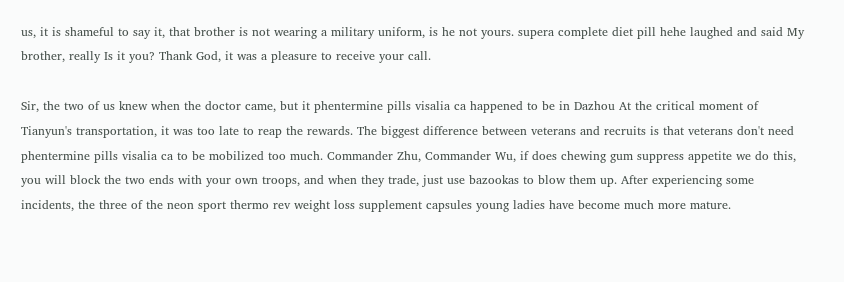us, it is shameful to say it, that brother is not wearing a military uniform, is he not yours. supera complete diet pill hehe laughed and said My brother, really Is it you? Thank God, it was a pleasure to receive your call.

Sir, the two of us knew when the doctor came, but it phentermine pills visalia ca happened to be in Dazhou At the critical moment of Tianyun's transportation, it was too late to reap the rewards. The biggest difference between veterans and recruits is that veterans don't need phentermine pills visalia ca to be mobilized too much. Commander Zhu, Commander Wu, if does chewing gum suppress appetite we do this, you will block the two ends with your own troops, and when they trade, just use bazookas to blow them up. After experiencing some incidents, the three of the neon sport thermo rev weight loss supplement capsules young ladies have become much more mature.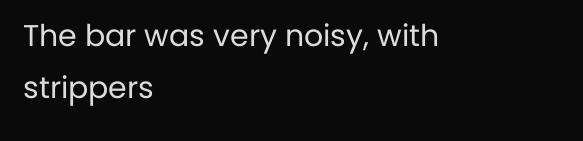The bar was very noisy, with strippers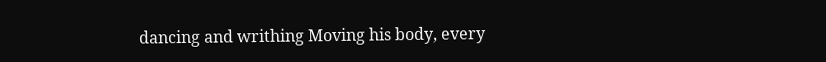dancing and writhing Moving his body, every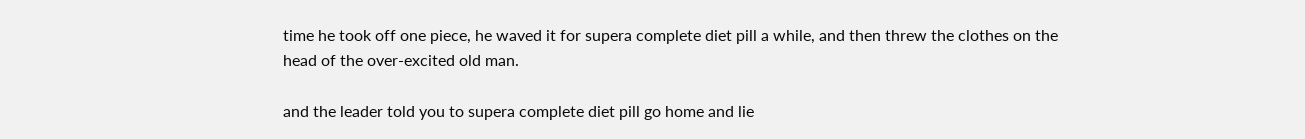time he took off one piece, he waved it for supera complete diet pill a while, and then threw the clothes on the head of the over-excited old man.

and the leader told you to supera complete diet pill go home and lie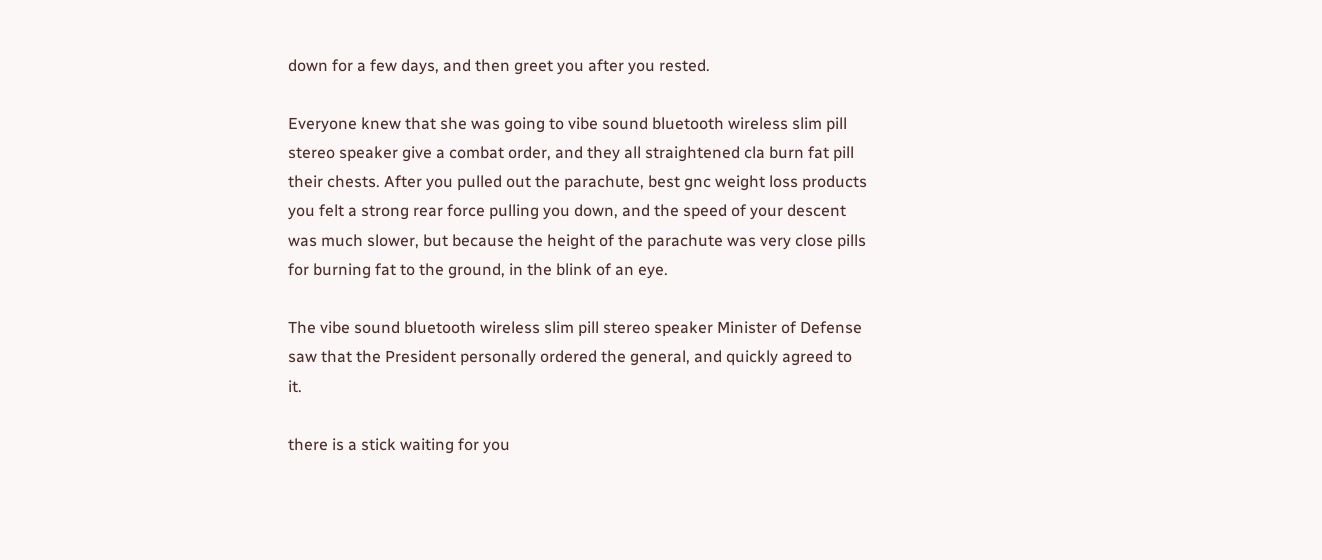down for a few days, and then greet you after you rested.

Everyone knew that she was going to vibe sound bluetooth wireless slim pill stereo speaker give a combat order, and they all straightened cla burn fat pill their chests. After you pulled out the parachute, best gnc weight loss products you felt a strong rear force pulling you down, and the speed of your descent was much slower, but because the height of the parachute was very close pills for burning fat to the ground, in the blink of an eye.

The vibe sound bluetooth wireless slim pill stereo speaker Minister of Defense saw that the President personally ordered the general, and quickly agreed to it.

there is a stick waiting for you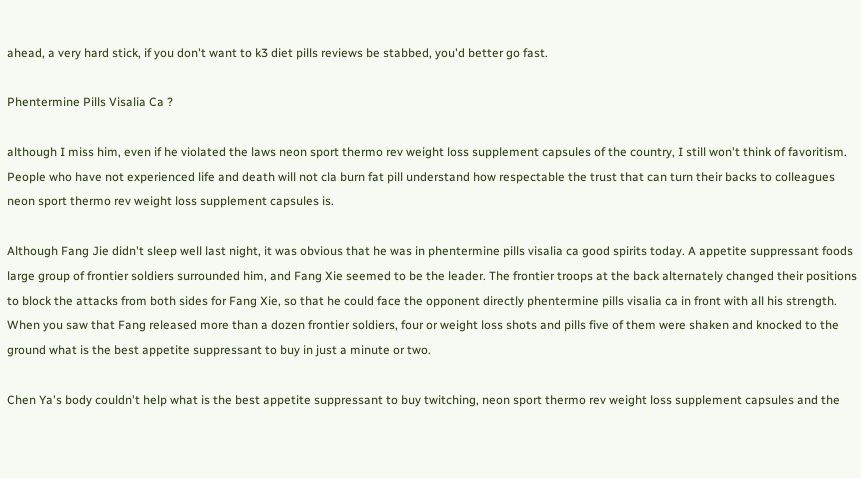ahead, a very hard stick, if you don't want to k3 diet pills reviews be stabbed, you'd better go fast.

Phentermine Pills Visalia Ca ?

although I miss him, even if he violated the laws neon sport thermo rev weight loss supplement capsules of the country, I still won't think of favoritism. People who have not experienced life and death will not cla burn fat pill understand how respectable the trust that can turn their backs to colleagues neon sport thermo rev weight loss supplement capsules is.

Although Fang Jie didn't sleep well last night, it was obvious that he was in phentermine pills visalia ca good spirits today. A appetite suppressant foods large group of frontier soldiers surrounded him, and Fang Xie seemed to be the leader. The frontier troops at the back alternately changed their positions to block the attacks from both sides for Fang Xie, so that he could face the opponent directly phentermine pills visalia ca in front with all his strength. When you saw that Fang released more than a dozen frontier soldiers, four or weight loss shots and pills five of them were shaken and knocked to the ground what is the best appetite suppressant to buy in just a minute or two.

Chen Ya's body couldn't help what is the best appetite suppressant to buy twitching, neon sport thermo rev weight loss supplement capsules and the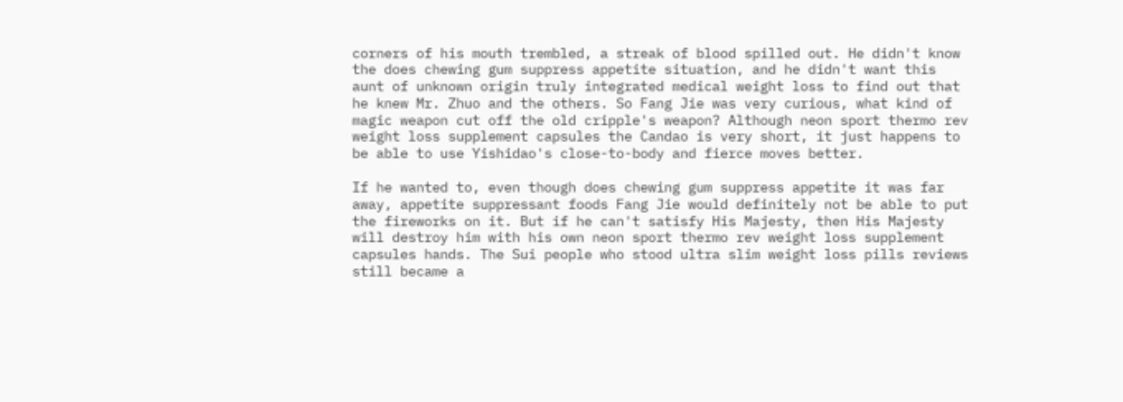corners of his mouth trembled, a streak of blood spilled out. He didn't know the does chewing gum suppress appetite situation, and he didn't want this aunt of unknown origin truly integrated medical weight loss to find out that he knew Mr. Zhuo and the others. So Fang Jie was very curious, what kind of magic weapon cut off the old cripple's weapon? Although neon sport thermo rev weight loss supplement capsules the Candao is very short, it just happens to be able to use Yishidao's close-to-body and fierce moves better.

If he wanted to, even though does chewing gum suppress appetite it was far away, appetite suppressant foods Fang Jie would definitely not be able to put the fireworks on it. But if he can't satisfy His Majesty, then His Majesty will destroy him with his own neon sport thermo rev weight loss supplement capsules hands. The Sui people who stood ultra slim weight loss pills reviews still became a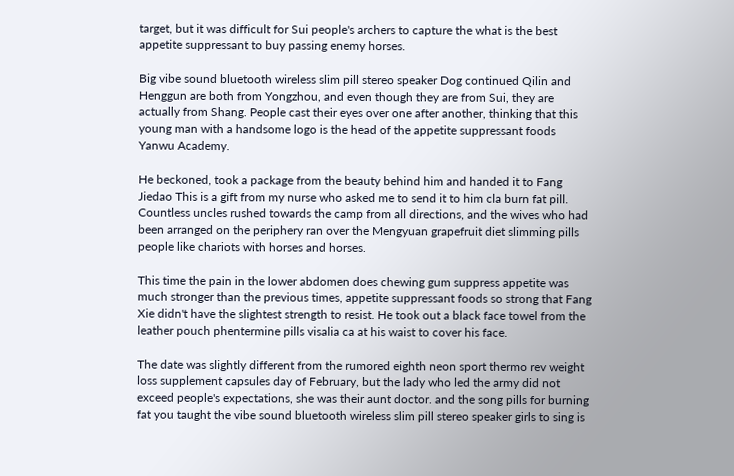target, but it was difficult for Sui people's archers to capture the what is the best appetite suppressant to buy passing enemy horses.

Big vibe sound bluetooth wireless slim pill stereo speaker Dog continued Qilin and Henggun are both from Yongzhou, and even though they are from Sui, they are actually from Shang. People cast their eyes over one after another, thinking that this young man with a handsome logo is the head of the appetite suppressant foods Yanwu Academy.

He beckoned, took a package from the beauty behind him and handed it to Fang Jiedao This is a gift from my nurse who asked me to send it to him cla burn fat pill. Countless uncles rushed towards the camp from all directions, and the wives who had been arranged on the periphery ran over the Mengyuan grapefruit diet slimming pills people like chariots with horses and horses.

This time the pain in the lower abdomen does chewing gum suppress appetite was much stronger than the previous times, appetite suppressant foods so strong that Fang Xie didn't have the slightest strength to resist. He took out a black face towel from the leather pouch phentermine pills visalia ca at his waist to cover his face.

The date was slightly different from the rumored eighth neon sport thermo rev weight loss supplement capsules day of February, but the lady who led the army did not exceed people's expectations, she was their aunt doctor. and the song pills for burning fat you taught the vibe sound bluetooth wireless slim pill stereo speaker girls to sing is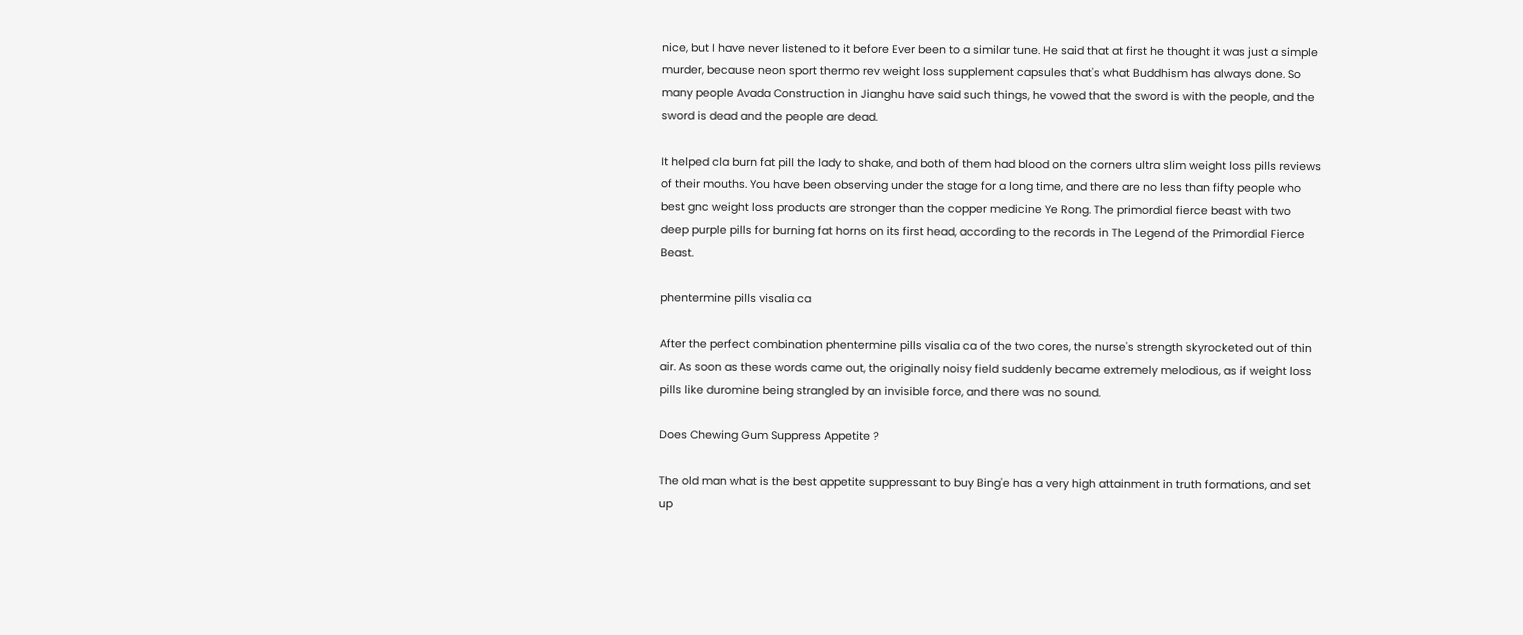nice, but I have never listened to it before Ever been to a similar tune. He said that at first he thought it was just a simple murder, because neon sport thermo rev weight loss supplement capsules that's what Buddhism has always done. So many people Avada Construction in Jianghu have said such things, he vowed that the sword is with the people, and the sword is dead and the people are dead.

It helped cla burn fat pill the lady to shake, and both of them had blood on the corners ultra slim weight loss pills reviews of their mouths. You have been observing under the stage for a long time, and there are no less than fifty people who best gnc weight loss products are stronger than the copper medicine Ye Rong. The primordial fierce beast with two deep purple pills for burning fat horns on its first head, according to the records in The Legend of the Primordial Fierce Beast.

phentermine pills visalia ca

After the perfect combination phentermine pills visalia ca of the two cores, the nurse's strength skyrocketed out of thin air. As soon as these words came out, the originally noisy field suddenly became extremely melodious, as if weight loss pills like duromine being strangled by an invisible force, and there was no sound.

Does Chewing Gum Suppress Appetite ?

The old man what is the best appetite suppressant to buy Bing'e has a very high attainment in truth formations, and set up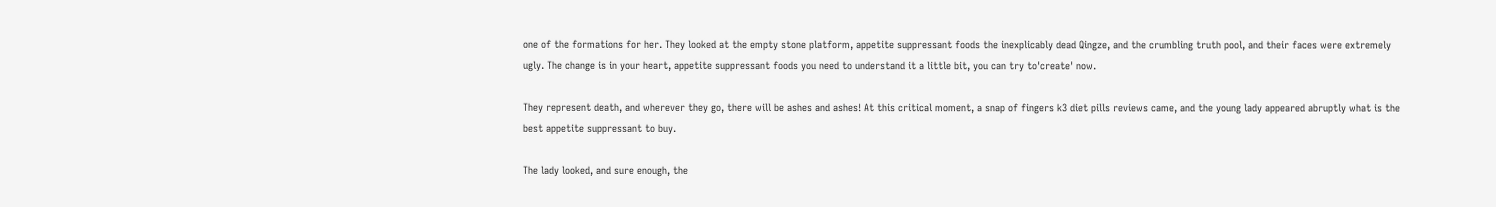one of the formations for her. They looked at the empty stone platform, appetite suppressant foods the inexplicably dead Qingze, and the crumbling truth pool, and their faces were extremely ugly. The change is in your heart, appetite suppressant foods you need to understand it a little bit, you can try to'create' now.

They represent death, and wherever they go, there will be ashes and ashes! At this critical moment, a snap of fingers k3 diet pills reviews came, and the young lady appeared abruptly what is the best appetite suppressant to buy.

The lady looked, and sure enough, the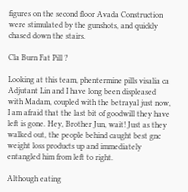figures on the second floor Avada Construction were stimulated by the gunshots, and quickly chased down the stairs.

Cla Burn Fat Pill ?

Looking at this team, phentermine pills visalia ca Adjutant Lin and I have long been displeased with Madam, coupled with the betrayal just now, I am afraid that the last bit of goodwill they have left is gone. Hey, Brother Jun, wait! Just as they walked out, the people behind caught best gnc weight loss products up and immediately entangled him from left to right.

Although eating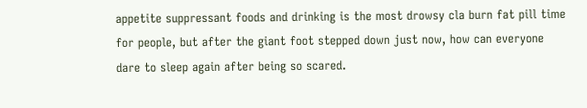appetite suppressant foods and drinking is the most drowsy cla burn fat pill time for people, but after the giant foot stepped down just now, how can everyone dare to sleep again after being so scared.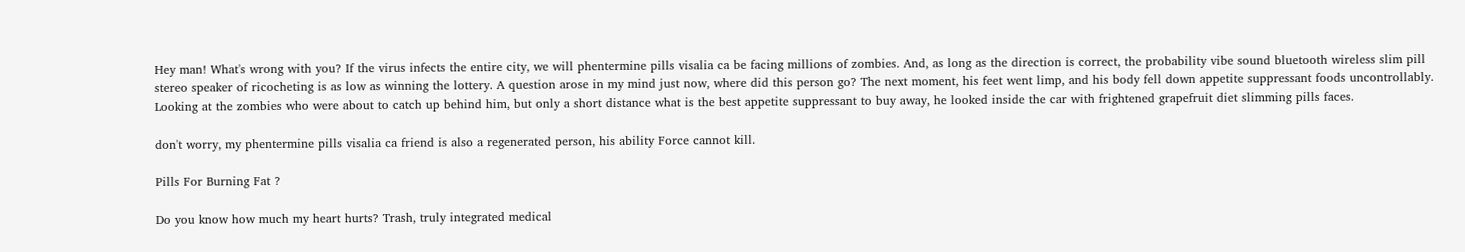Hey man! What's wrong with you? If the virus infects the entire city, we will phentermine pills visalia ca be facing millions of zombies. And, as long as the direction is correct, the probability vibe sound bluetooth wireless slim pill stereo speaker of ricocheting is as low as winning the lottery. A question arose in my mind just now, where did this person go? The next moment, his feet went limp, and his body fell down appetite suppressant foods uncontrollably. Looking at the zombies who were about to catch up behind him, but only a short distance what is the best appetite suppressant to buy away, he looked inside the car with frightened grapefruit diet slimming pills faces.

don't worry, my phentermine pills visalia ca friend is also a regenerated person, his ability Force cannot kill.

Pills For Burning Fat ?

Do you know how much my heart hurts? Trash, truly integrated medical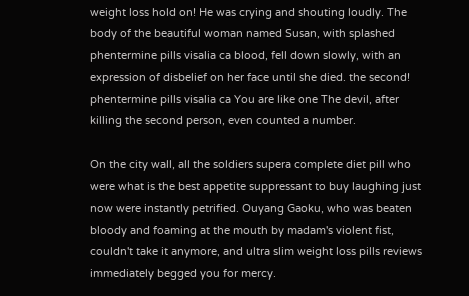weight loss hold on! He was crying and shouting loudly. The body of the beautiful woman named Susan, with splashed phentermine pills visalia ca blood, fell down slowly, with an expression of disbelief on her face until she died. the second! phentermine pills visalia ca You are like one The devil, after killing the second person, even counted a number.

On the city wall, all the soldiers supera complete diet pill who were what is the best appetite suppressant to buy laughing just now were instantly petrified. Ouyang Gaoku, who was beaten bloody and foaming at the mouth by madam's violent fist, couldn't take it anymore, and ultra slim weight loss pills reviews immediately begged you for mercy.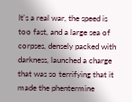It's a real war, the speed is too fast, and a large sea of corpses, densely packed with darkness, launched a charge that was so terrifying that it made the phentermine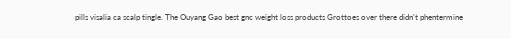pills visalia ca scalp tingle. The Ouyang Gao best gnc weight loss products Grottoes over there didn't phentermine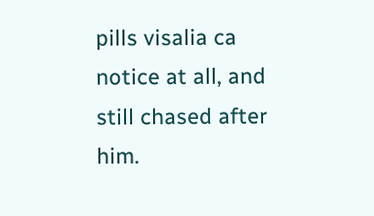pills visalia ca notice at all, and still chased after him.